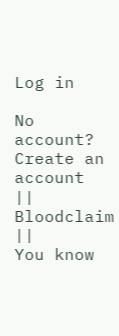Log in

No account? Create an account
|| Bloodclaim ||
You know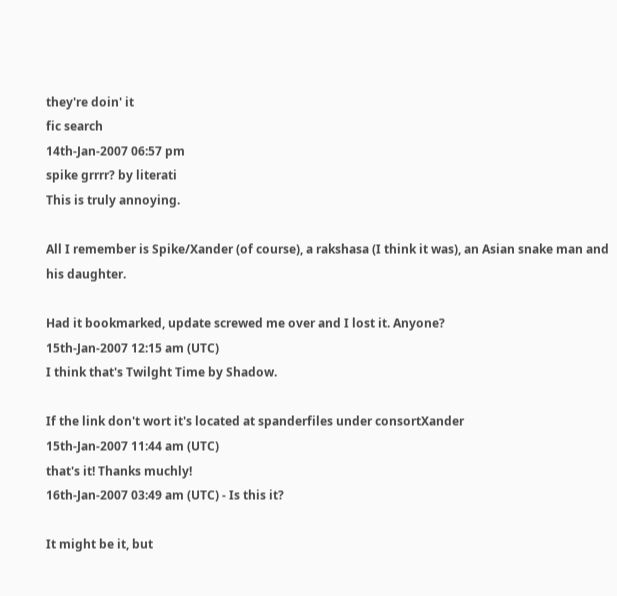they're doin' it
fic search
14th-Jan-2007 06:57 pm
spike grrrr? by literati
This is truly annoying.

All I remember is Spike/Xander (of course), a rakshasa (I think it was), an Asian snake man and his daughter.

Had it bookmarked, update screwed me over and I lost it. Anyone?
15th-Jan-2007 12:15 am (UTC)
I think that's Twilght Time by Shadow.

If the link don't wort it's located at spanderfiles under consortXander
15th-Jan-2007 11:44 am (UTC)
that's it! Thanks muchly!
16th-Jan-2007 03:49 am (UTC) - Is this it?

It might be it, but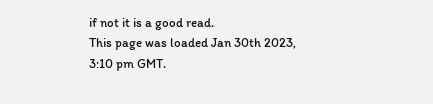if not it is a good read.
This page was loaded Jan 30th 2023, 3:10 pm GMT.